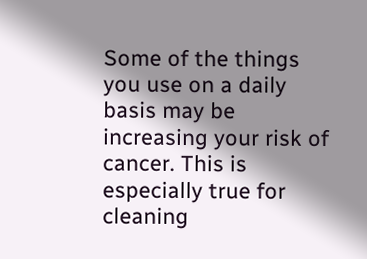Some of the things you use on a daily basis may be increasing your risk of cancer. This is especially true for cleaning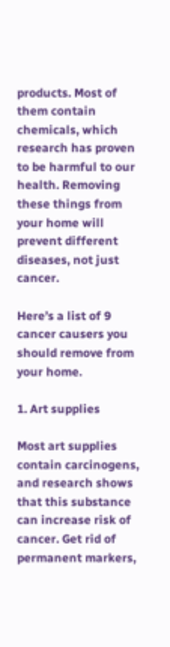products. Most of them contain chemicals, which research has proven to be harmful to our health. Removing these things from your home will prevent different diseases, not just cancer.

Here’s a list of 9 cancer causers you should remove from your home.

1. Art supplies

Most art supplies contain carcinogens, and research shows that this substance can increase risk of cancer. Get rid of permanent markers,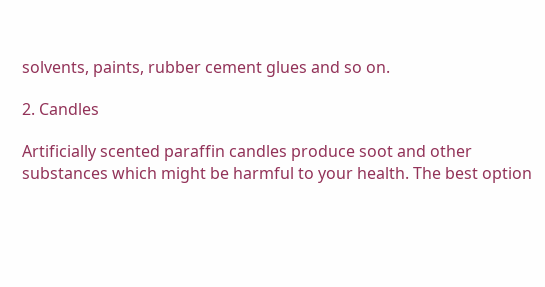solvents, paints, rubber cement glues and so on.

2. Candles

Artificially scented paraffin candles produce soot and other substances which might be harmful to your health. The best option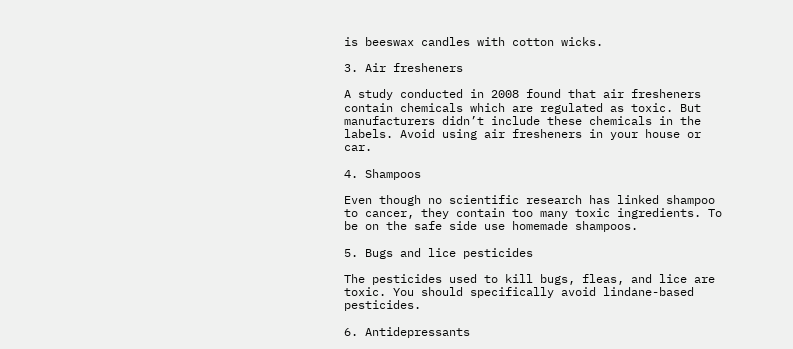is beeswax candles with cotton wicks.

3. Air fresheners

A study conducted in 2008 found that air fresheners contain chemicals which are regulated as toxic. But manufacturers didn’t include these chemicals in the labels. Avoid using air fresheners in your house or car.

4. Shampoos

Even though no scientific research has linked shampoo to cancer, they contain too many toxic ingredients. To be on the safe side use homemade shampoos.

5. Bugs and lice pesticides

The pesticides used to kill bugs, fleas, and lice are toxic. You should specifically avoid lindane-based pesticides.

6. Antidepressants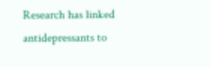Research has linked antidepressants to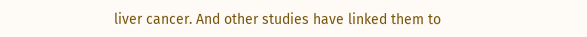liver cancer. And other studies have linked them to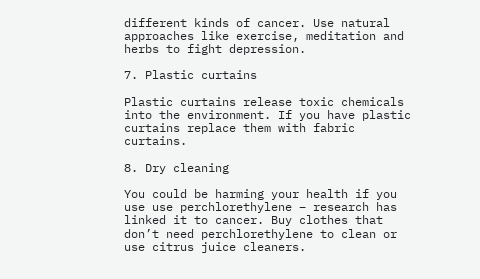different kinds of cancer. Use natural approaches like exercise, meditation and herbs to fight depression.

7. Plastic curtains

Plastic curtains release toxic chemicals into the environment. If you have plastic curtains replace them with fabric curtains.

8. Dry cleaning

You could be harming your health if you use use perchlorethylene – research has linked it to cancer. Buy clothes that don’t need perchlorethylene to clean or use citrus juice cleaners.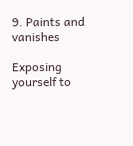9. Paints and vanishes

Exposing yourself to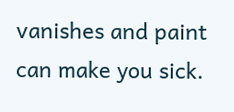vanishes and paint can make you sick.